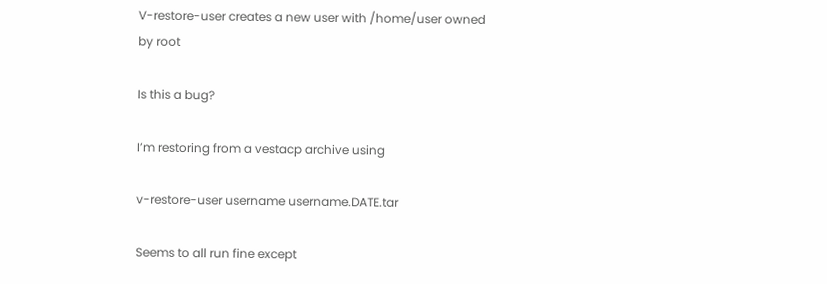V-restore-user creates a new user with /home/user owned by root

Is this a bug?

I’m restoring from a vestacp archive using

v-restore-user username username.DATE.tar

Seems to all run fine except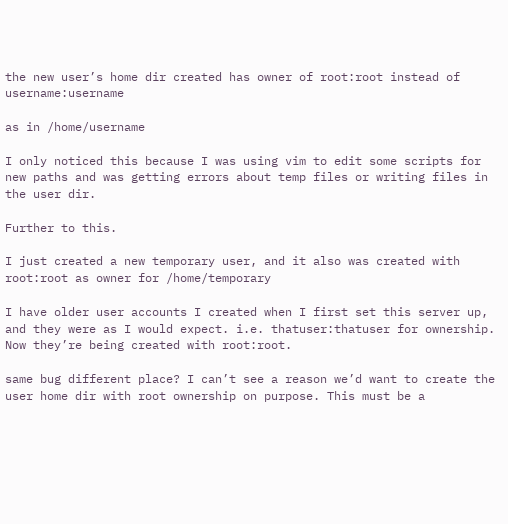the new user’s home dir created has owner of root:root instead of username:username

as in /home/username

I only noticed this because I was using vim to edit some scripts for new paths and was getting errors about temp files or writing files in the user dir.

Further to this.

I just created a new temporary user, and it also was created with root:root as owner for /home/temporary

I have older user accounts I created when I first set this server up, and they were as I would expect. i.e. thatuser:thatuser for ownership. Now they’re being created with root:root.

same bug different place? I can’t see a reason we’d want to create the user home dir with root ownership on purpose. This must be a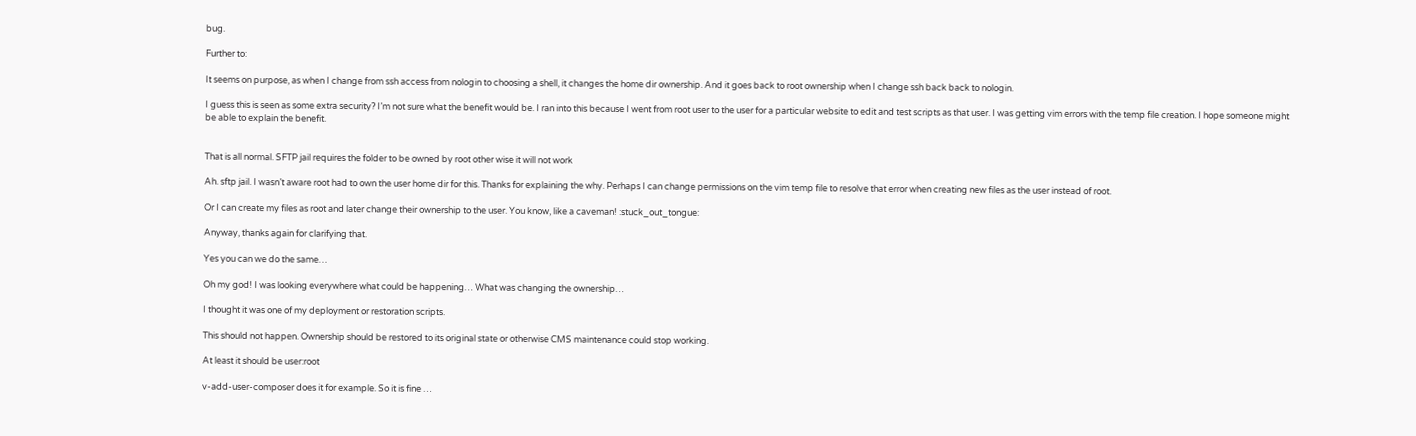bug.

Further to:

It seems on purpose, as when I change from ssh access from nologin to choosing a shell, it changes the home dir ownership. And it goes back to root ownership when I change ssh back back to nologin.

I guess this is seen as some extra security? I’m not sure what the benefit would be. I ran into this because I went from root user to the user for a particular website to edit and test scripts as that user. I was getting vim errors with the temp file creation. I hope someone might be able to explain the benefit.


That is all normal. SFTP jail requires the folder to be owned by root other wise it will not work

Ah. sftp jail. I wasn’t aware root had to own the user home dir for this. Thanks for explaining the why. Perhaps I can change permissions on the vim temp file to resolve that error when creating new files as the user instead of root.

Or I can create my files as root and later change their ownership to the user. You know, like a caveman! :stuck_out_tongue:

Anyway, thanks again for clarifying that.

Yes you can we do the same…

Oh my god! I was looking everywhere what could be happening… What was changing the ownership…

I thought it was one of my deployment or restoration scripts.

This should not happen. Ownership should be restored to its original state or otherwise CMS maintenance could stop working.

At least it should be user:root

v-add-user-composer does it for example. So it is fine …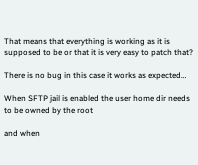That means that everything is working as it is supposed to be or that it is very easy to patch that?

There is no bug in this case it works as expected…

When SFTP jail is enabled the user home dir needs to be owned by the root

and when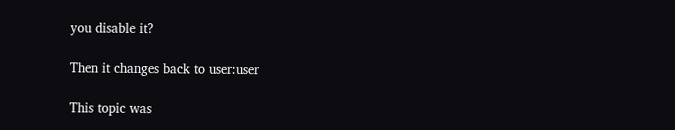you disable it?

Then it changes back to user:user

This topic was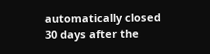automatically closed 30 days after the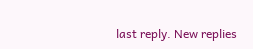last reply. New replies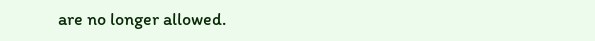are no longer allowed.